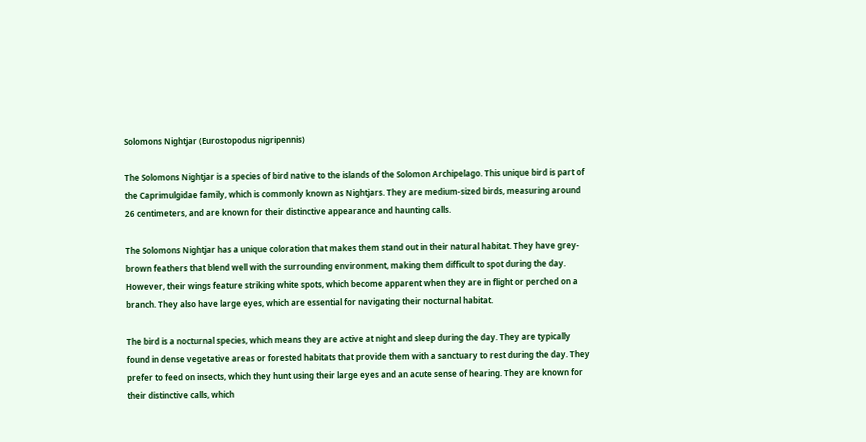Solomons Nightjar (Eurostopodus nigripennis)

The Solomons Nightjar is a species of bird native to the islands of the Solomon Archipelago. This unique bird is part of the Caprimulgidae family, which is commonly known as Nightjars. They are medium-sized birds, measuring around 26 centimeters, and are known for their distinctive appearance and haunting calls.

The Solomons Nightjar has a unique coloration that makes them stand out in their natural habitat. They have grey-brown feathers that blend well with the surrounding environment, making them difficult to spot during the day. However, their wings feature striking white spots, which become apparent when they are in flight or perched on a branch. They also have large eyes, which are essential for navigating their nocturnal habitat.

The bird is a nocturnal species, which means they are active at night and sleep during the day. They are typically found in dense vegetative areas or forested habitats that provide them with a sanctuary to rest during the day. They prefer to feed on insects, which they hunt using their large eyes and an acute sense of hearing. They are known for their distinctive calls, which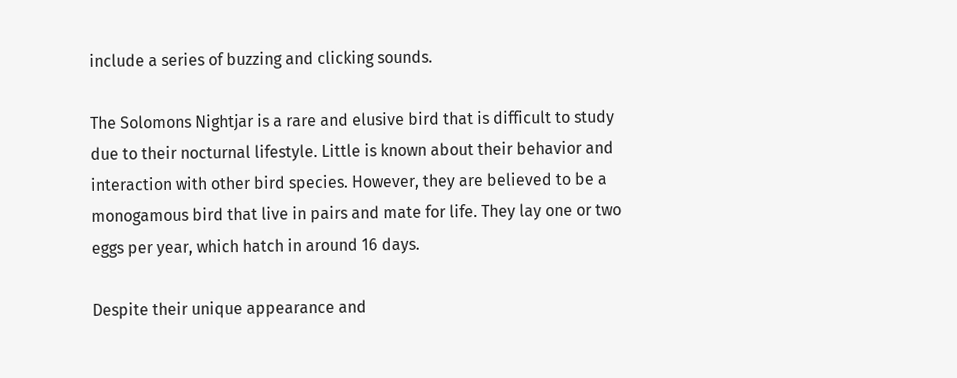include a series of buzzing and clicking sounds.

The Solomons Nightjar is a rare and elusive bird that is difficult to study due to their nocturnal lifestyle. Little is known about their behavior and interaction with other bird species. However, they are believed to be a monogamous bird that live in pairs and mate for life. They lay one or two eggs per year, which hatch in around 16 days.

Despite their unique appearance and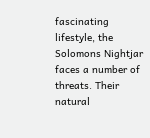fascinating lifestyle, the Solomons Nightjar faces a number of threats. Their natural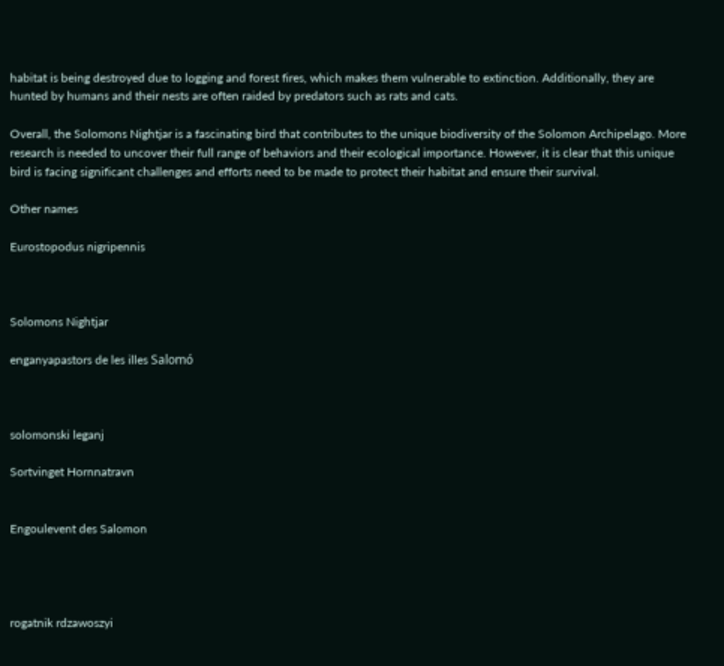habitat is being destroyed due to logging and forest fires, which makes them vulnerable to extinction. Additionally, they are hunted by humans and their nests are often raided by predators such as rats and cats.

Overall, the Solomons Nightjar is a fascinating bird that contributes to the unique biodiversity of the Solomon Archipelago. More research is needed to uncover their full range of behaviors and their ecological importance. However, it is clear that this unique bird is facing significant challenges and efforts need to be made to protect their habitat and ensure their survival.

Other names

Eurostopodus nigripennis



Solomons Nightjar

enganyapastors de les illes Salomó



solomonski leganj

Sortvinget Hornnatravn


Engoulevent des Salomon




rogatnik rdzawoszyi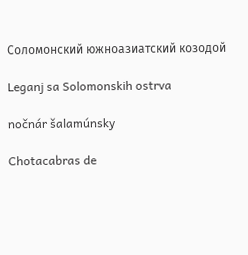Соломонский южноазиатский козодой

Leganj sa Solomonskih ostrva

nočnár šalamúnsky

Chotacabras de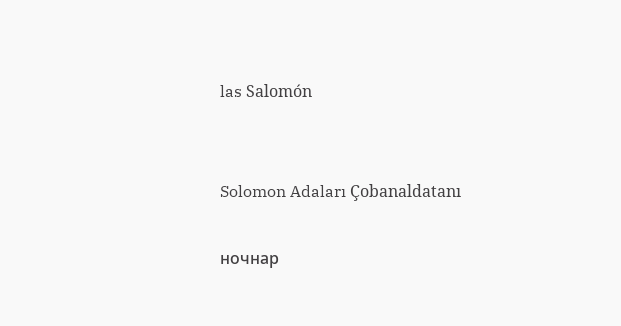las Salomón


Solomon Adaları Çobanaldatanı

ночнар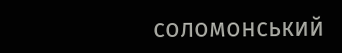соломонський